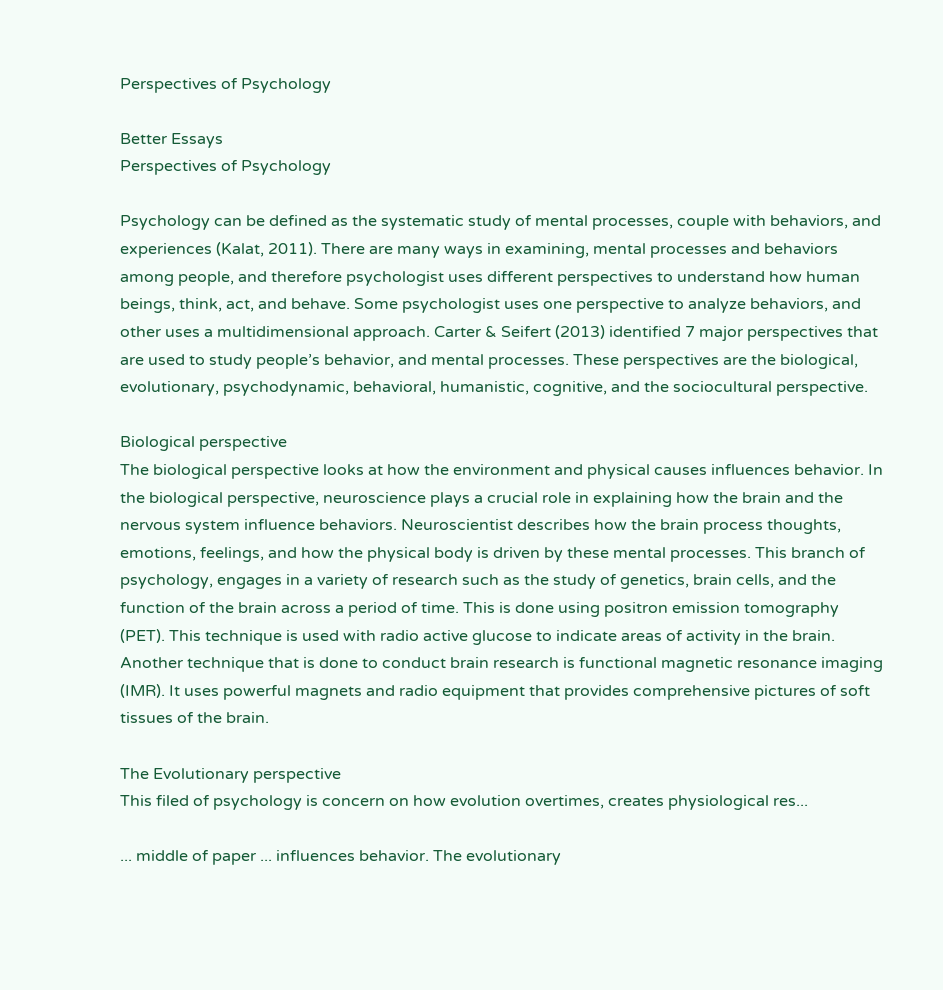Perspectives of Psychology

Better Essays
Perspectives of Psychology

Psychology can be defined as the systematic study of mental processes, couple with behaviors, and experiences (Kalat, 2011). There are many ways in examining, mental processes and behaviors among people, and therefore psychologist uses different perspectives to understand how human beings, think, act, and behave. Some psychologist uses one perspective to analyze behaviors, and other uses a multidimensional approach. Carter & Seifert (2013) identified 7 major perspectives that are used to study people’s behavior, and mental processes. These perspectives are the biological, evolutionary, psychodynamic, behavioral, humanistic, cognitive, and the sociocultural perspective.

Biological perspective
The biological perspective looks at how the environment and physical causes influences behavior. In the biological perspective, neuroscience plays a crucial role in explaining how the brain and the nervous system influence behaviors. Neuroscientist describes how the brain process thoughts, emotions, feelings, and how the physical body is driven by these mental processes. This branch of psychology, engages in a variety of research such as the study of genetics, brain cells, and the function of the brain across a period of time. This is done using positron emission tomography (PET). This technique is used with radio active glucose to indicate areas of activity in the brain. Another technique that is done to conduct brain research is functional magnetic resonance imaging (IMR). It uses powerful magnets and radio equipment that provides comprehensive pictures of soft tissues of the brain.

The Evolutionary perspective
This filed of psychology is concern on how evolution overtimes, creates physiological res...

... middle of paper ... influences behavior. The evolutionary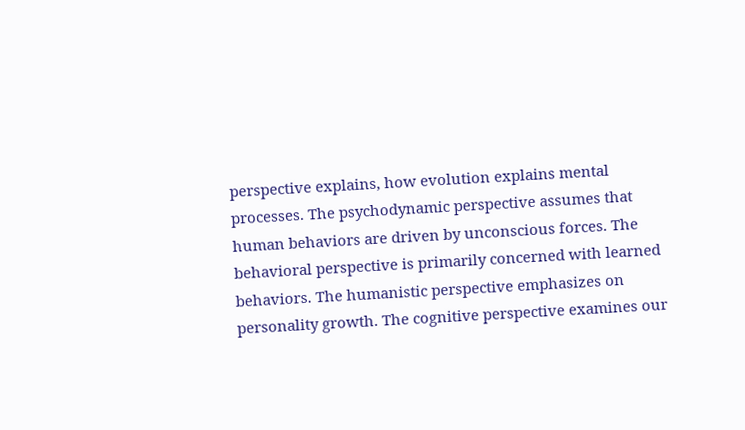perspective explains, how evolution explains mental processes. The psychodynamic perspective assumes that human behaviors are driven by unconscious forces. The behavioral perspective is primarily concerned with learned behaviors. The humanistic perspective emphasizes on personality growth. The cognitive perspective examines our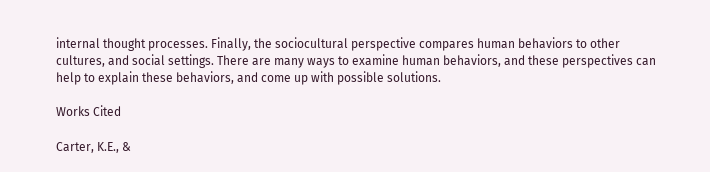internal thought processes. Finally, the sociocultural perspective compares human behaviors to other cultures, and social settings. There are many ways to examine human behaviors, and these perspectives can help to explain these behaviors, and come up with possible solutions.

Works Cited

Carter, K.E., &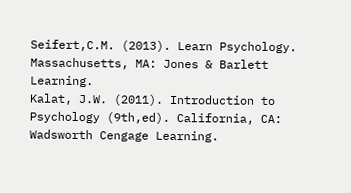Seifert,C.M. (2013). Learn Psychology. Massachusetts, MA: Jones & Barlett Learning.
Kalat, J.W. (2011). Introduction to Psychology (9th,ed). California, CA: Wadsworth Cengage Learning.